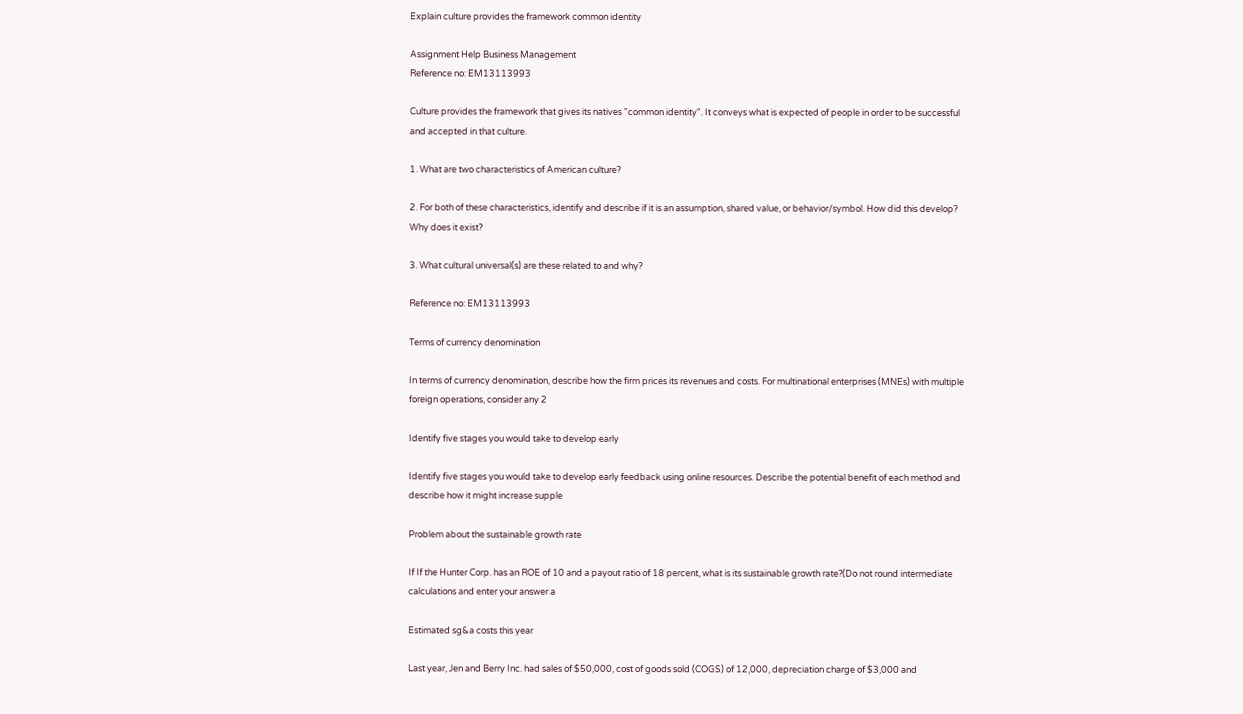Explain culture provides the framework common identity

Assignment Help Business Management
Reference no: EM13113993

Culture provides the framework that gives its natives "common identity". It conveys what is expected of people in order to be successful and accepted in that culture.

1. What are two characteristics of American culture?

2. For both of these characteristics, identify and describe if it is an assumption, shared value, or behavior/symbol. How did this develop? Why does it exist?

3. What cultural universal(s) are these related to and why?

Reference no: EM13113993

Terms of currency denomination

In terms of currency denomination, describe how the firm prices its revenues and costs. For multinational enterprises (MNEs) with multiple foreign operations, consider any 2

Identify five stages you would take to develop early

Identify five stages you would take to develop early feedback using online resources. Describe the potential benefit of each method and describe how it might increase supple

Problem about the sustainable growth rate

If If the Hunter Corp. has an ROE of 10 and a payout ratio of 18 percent, what is its sustainable growth rate?(Do not round intermediate calculations and enter your answer a

Estimated sg&a costs this year

Last year, Jen and Berry Inc. had sales of $50,000, cost of goods sold (COGS) of 12,000, depreciation charge of $3,000 and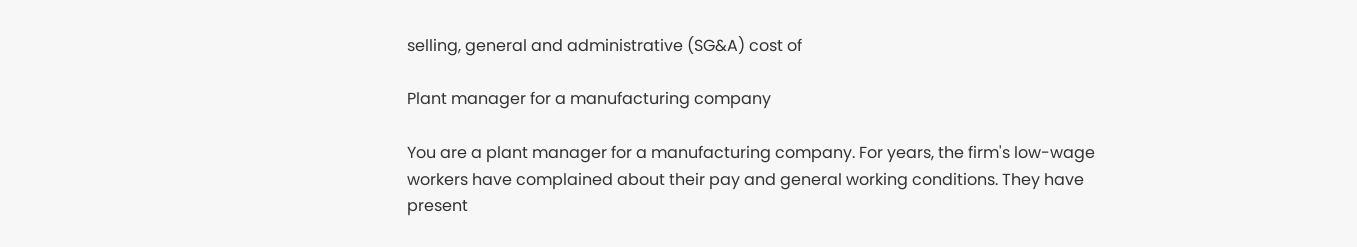selling, general and administrative (SG&A) cost of

Plant manager for a manufacturing company

You are a plant manager for a manufacturing company. For years, the firm's low-wage workers have complained about their pay and general working conditions. They have present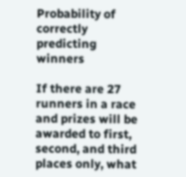Probability of correctly predicting winners

If there are 27 runners in a race and prizes will be awarded to first, second, and third places only, what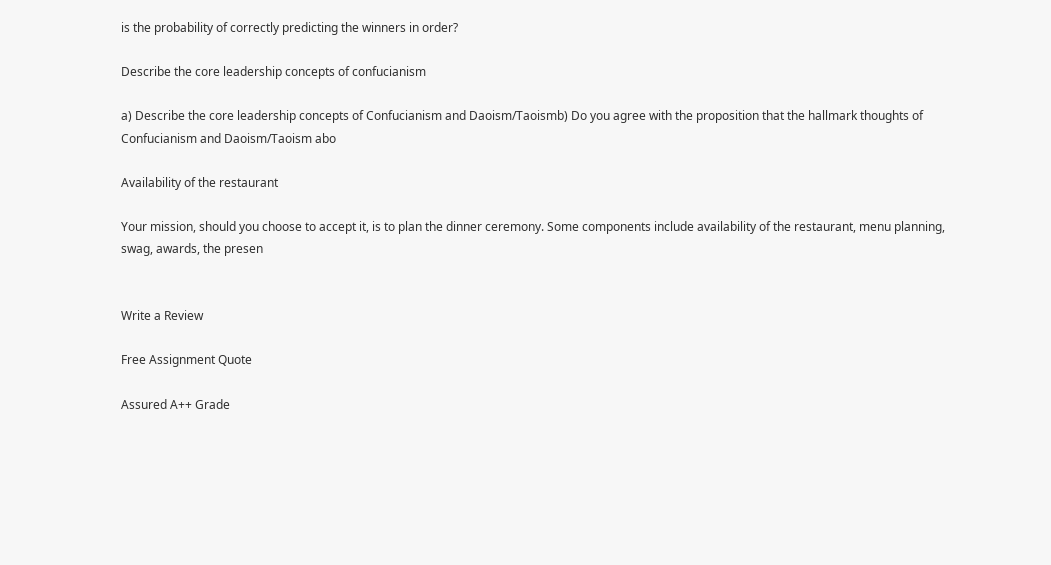is the probability of correctly predicting the winners in order?

Describe the core leadership concepts of confucianism

a) Describe the core leadership concepts of Confucianism and Daoism/Taoismb) Do you agree with the proposition that the hallmark thoughts of Confucianism and Daoism/Taoism abo

Availability of the restaurant

Your mission, should you choose to accept it, is to plan the dinner ceremony. Some components include availability of the restaurant, menu planning, swag, awards, the presen


Write a Review

Free Assignment Quote

Assured A++ Grade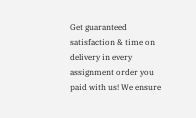Get guaranteed satisfaction & time on delivery in every assignment order you paid with us! We ensure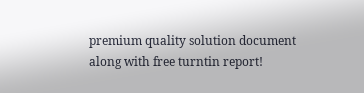premium quality solution document along with free turntin report!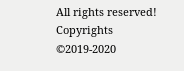All rights reserved! Copyrights ©2019-2020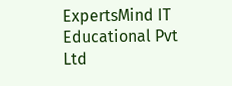ExpertsMind IT Educational Pvt Ltd